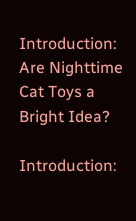Introduction: Are Nighttime Cat Toys a Bright Idea?

Introduction: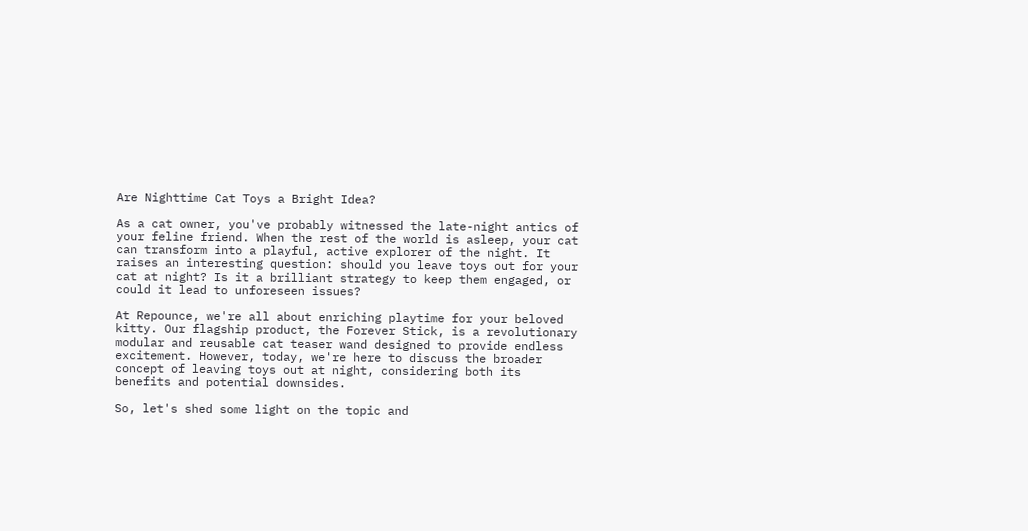Are Nighttime Cat Toys a Bright Idea?

As a cat owner, you've probably witnessed the late-night antics of your feline friend. When the rest of the world is asleep, your cat can transform into a playful, active explorer of the night. It raises an interesting question: should you leave toys out for your cat at night? Is it a brilliant strategy to keep them engaged, or could it lead to unforeseen issues?

At Repounce, we're all about enriching playtime for your beloved kitty. Our flagship product, the Forever Stick, is a revolutionary modular and reusable cat teaser wand designed to provide endless excitement. However, today, we're here to discuss the broader concept of leaving toys out at night, considering both its benefits and potential downsides.

So, let's shed some light on the topic and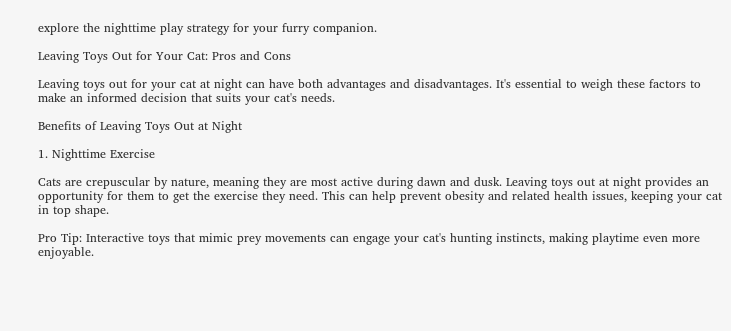explore the nighttime play strategy for your furry companion.

Leaving Toys Out for Your Cat: Pros and Cons

Leaving toys out for your cat at night can have both advantages and disadvantages. It's essential to weigh these factors to make an informed decision that suits your cat's needs.

Benefits of Leaving Toys Out at Night

1. Nighttime Exercise

Cats are crepuscular by nature, meaning they are most active during dawn and dusk. Leaving toys out at night provides an opportunity for them to get the exercise they need. This can help prevent obesity and related health issues, keeping your cat in top shape.

Pro Tip: Interactive toys that mimic prey movements can engage your cat's hunting instincts, making playtime even more enjoyable.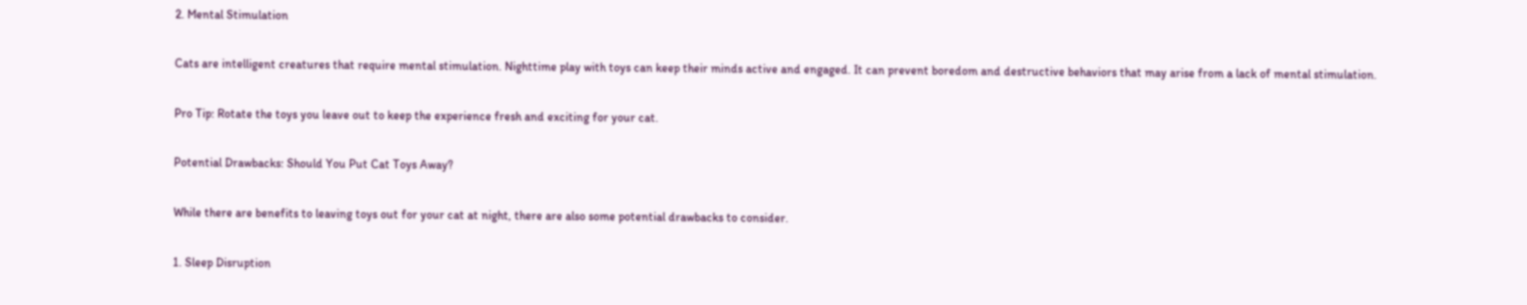2. Mental Stimulation

Cats are intelligent creatures that require mental stimulation. Nighttime play with toys can keep their minds active and engaged. It can prevent boredom and destructive behaviors that may arise from a lack of mental stimulation.

Pro Tip: Rotate the toys you leave out to keep the experience fresh and exciting for your cat.

Potential Drawbacks: Should You Put Cat Toys Away?

While there are benefits to leaving toys out for your cat at night, there are also some potential drawbacks to consider.

1. Sleep Disruption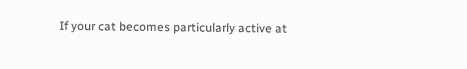If your cat becomes particularly active at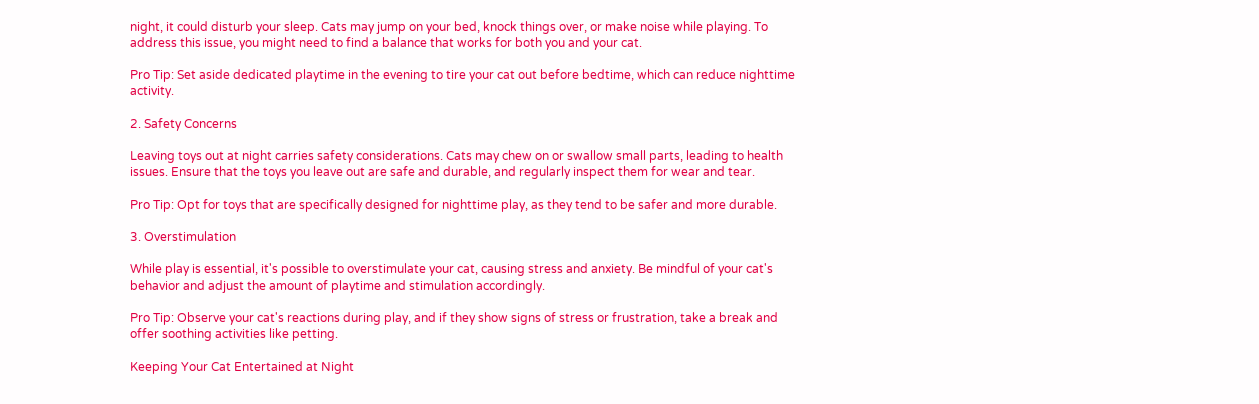night, it could disturb your sleep. Cats may jump on your bed, knock things over, or make noise while playing. To address this issue, you might need to find a balance that works for both you and your cat.

Pro Tip: Set aside dedicated playtime in the evening to tire your cat out before bedtime, which can reduce nighttime activity.

2. Safety Concerns

Leaving toys out at night carries safety considerations. Cats may chew on or swallow small parts, leading to health issues. Ensure that the toys you leave out are safe and durable, and regularly inspect them for wear and tear.

Pro Tip: Opt for toys that are specifically designed for nighttime play, as they tend to be safer and more durable.

3. Overstimulation

While play is essential, it's possible to overstimulate your cat, causing stress and anxiety. Be mindful of your cat's behavior and adjust the amount of playtime and stimulation accordingly.

Pro Tip: Observe your cat's reactions during play, and if they show signs of stress or frustration, take a break and offer soothing activities like petting.

Keeping Your Cat Entertained at Night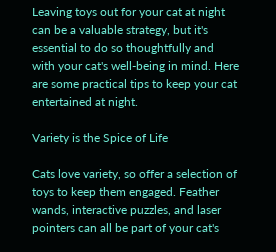Leaving toys out for your cat at night can be a valuable strategy, but it's essential to do so thoughtfully and with your cat's well-being in mind. Here are some practical tips to keep your cat entertained at night.

Variety is the Spice of Life

Cats love variety, so offer a selection of toys to keep them engaged. Feather wands, interactive puzzles, and laser pointers can all be part of your cat's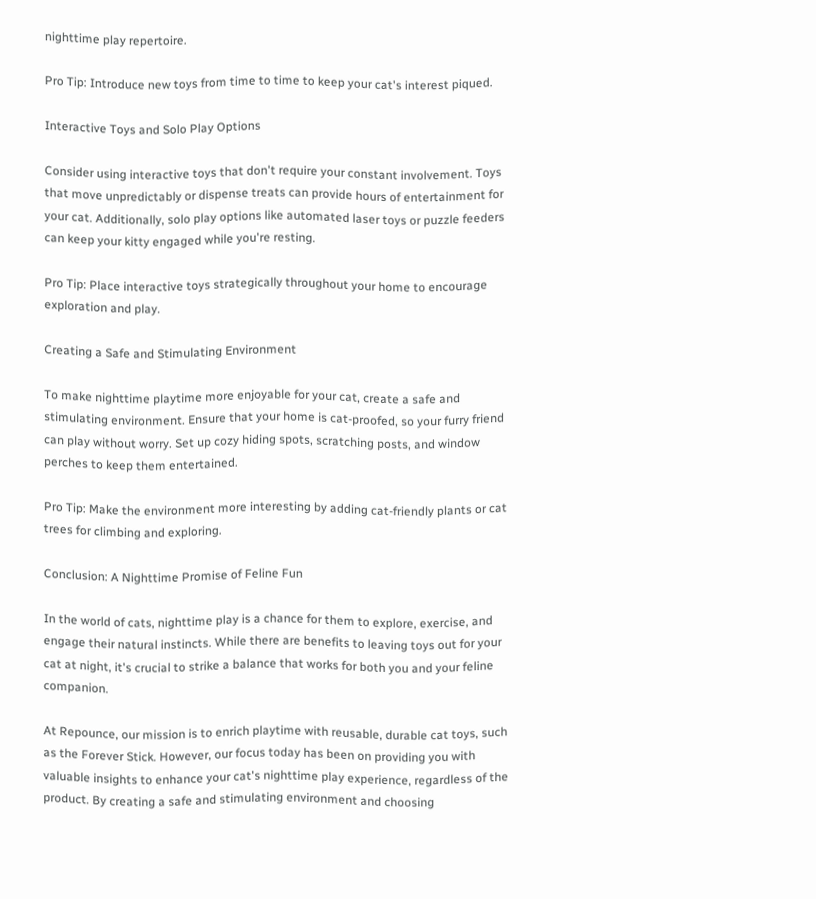nighttime play repertoire.

Pro Tip: Introduce new toys from time to time to keep your cat's interest piqued.

Interactive Toys and Solo Play Options

Consider using interactive toys that don't require your constant involvement. Toys that move unpredictably or dispense treats can provide hours of entertainment for your cat. Additionally, solo play options like automated laser toys or puzzle feeders can keep your kitty engaged while you're resting.

Pro Tip: Place interactive toys strategically throughout your home to encourage exploration and play.

Creating a Safe and Stimulating Environment

To make nighttime playtime more enjoyable for your cat, create a safe and stimulating environment. Ensure that your home is cat-proofed, so your furry friend can play without worry. Set up cozy hiding spots, scratching posts, and window perches to keep them entertained.

Pro Tip: Make the environment more interesting by adding cat-friendly plants or cat trees for climbing and exploring.

Conclusion: A Nighttime Promise of Feline Fun

In the world of cats, nighttime play is a chance for them to explore, exercise, and engage their natural instincts. While there are benefits to leaving toys out for your cat at night, it's crucial to strike a balance that works for both you and your feline companion.

At Repounce, our mission is to enrich playtime with reusable, durable cat toys, such as the Forever Stick. However, our focus today has been on providing you with valuable insights to enhance your cat's nighttime play experience, regardless of the product. By creating a safe and stimulating environment and choosing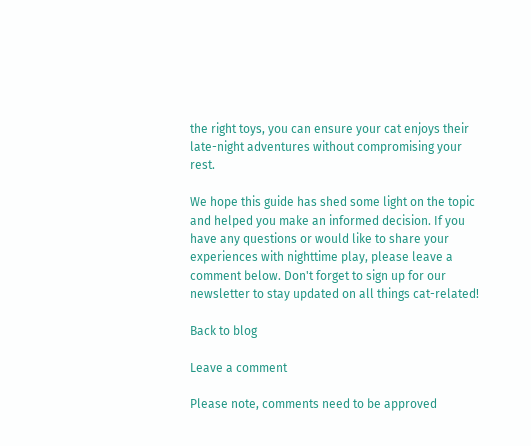the right toys, you can ensure your cat enjoys their late-night adventures without compromising your rest.

We hope this guide has shed some light on the topic and helped you make an informed decision. If you have any questions or would like to share your experiences with nighttime play, please leave a comment below. Don't forget to sign up for our newsletter to stay updated on all things cat-related!

Back to blog

Leave a comment

Please note, comments need to be approved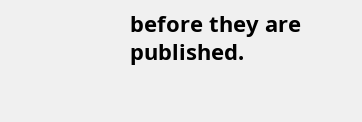before they are published.